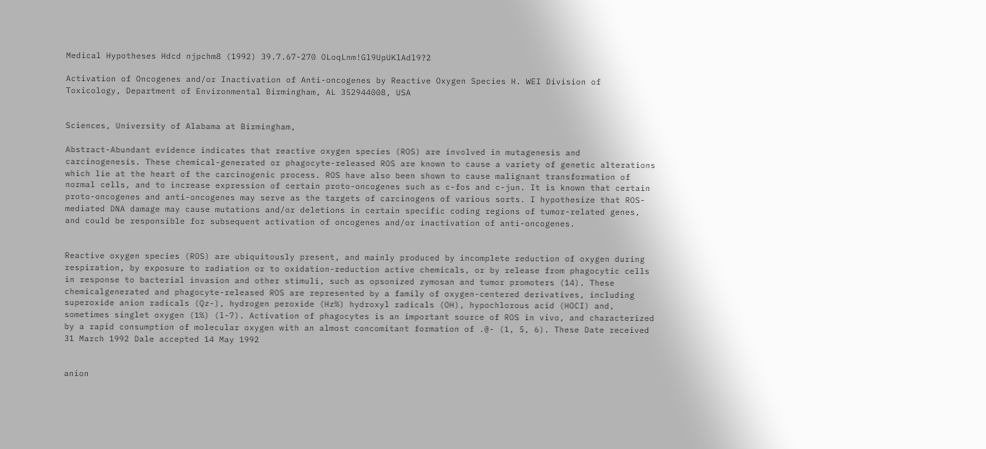Medical Hypotheses Hdcd njpchm8 (1992) 39.7.67-270 OLoqLnm!Gl9UpUKlAdl9?2

Activation of Oncogenes and/or Inactivation of Anti-oncogenes by Reactive Oxygen Species H. WEI Division of Toxicology, Department of Environmental Birmingham, AL 352944008, USA


Sciences, University of Alabama at Birmingham,

Abstract-Abundant evidence indicates that reactive oxygen species (ROS) are involved in mutagenesis and carcinogenesis. These chemical-generated or phagocyte-released ROS are known to cause a variety of genetic alterations which lie at the heart of the carcinogenic process. ROS have also been shown to cause malignant transformation of normal cells, and to increase expression of certain proto-oncogenes such as c-fos and c-jun. It is known that certain proto-oncogenes and anti-oncogenes may serve as the targets of carcinogens of various sorts. I hypothesize that ROS-mediated DNA damage may cause mutations and/or deletions in certain specific coding regions of tumor-related genes, and could be responsible for subsequent activation of oncogenes and/or inactivation of anti-oncogenes.


Reactive oxygen species (ROS) are ubiquitously present, and mainly produced by incomplete reduction of oxygen during respiration, by exposure to radiation or to oxidation-reduction active chemicals, or by release from phagocytic cells in response to bacterial invasion and other stimuli, such as opsonized zymosan and tumor promoters (14). These chemicalgenerated and phagocyte-released ROS are represented by a family of oxygen-centered derivatives, including superoxide anion radicals (Qz-), hydrogen peroxide (Hz%) hydroxyl radicals (OH), hypochlorous acid (HOCI) and, sometimes singlet oxygen (1%) (l-7). Activation of phagocytes is an important source of ROS in vivo, and characterized by a rapid consumption of molecular oxygen with an almost concomitant formation of .@- (1, 5, 6). These Date received 31 March 1992 Dale accepted 14 May 1992


anion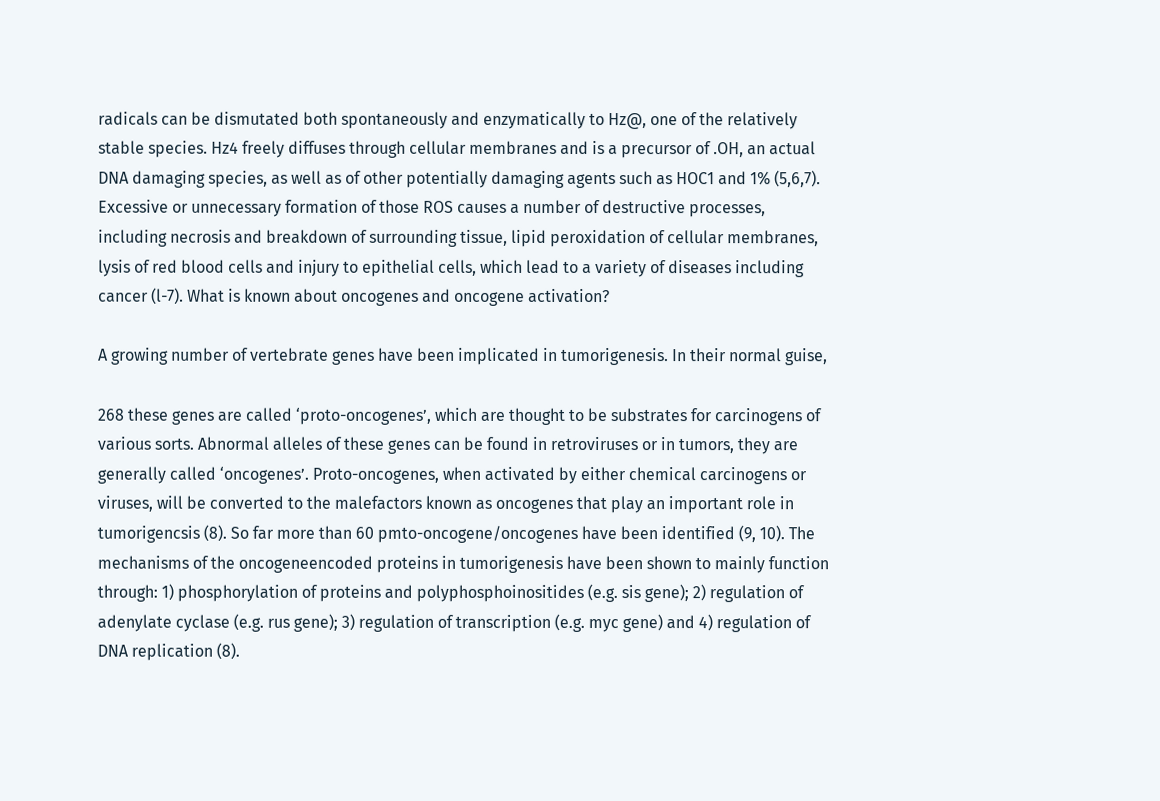radicals can be dismutated both spontaneously and enzymatically to Hz@, one of the relatively stable species. Hz4 freely diffuses through cellular membranes and is a precursor of .OH, an actual DNA damaging species, as well as of other potentially damaging agents such as HOC1 and 1% (5,6,7). Excessive or unnecessary formation of those ROS causes a number of destructive processes, including necrosis and breakdown of surrounding tissue, lipid peroxidation of cellular membranes, lysis of red blood cells and injury to epithelial cells, which lead to a variety of diseases including cancer (l-7). What is known about oncogenes and oncogene activation?

A growing number of vertebrate genes have been implicated in tumorigenesis. In their normal guise,

268 these genes are called ‘proto-oncogenes’, which are thought to be substrates for carcinogens of various sorts. Abnormal alleles of these genes can be found in retroviruses or in tumors, they are generally called ‘oncogenes’. Proto-oncogenes, when activated by either chemical carcinogens or viruses, will be converted to the malefactors known as oncogenes that play an important role in tumorigencsis (8). So far more than 60 pmto-oncogene/oncogenes have been identified (9, 10). The mechanisms of the oncogeneencoded proteins in tumorigenesis have been shown to mainly function through: 1) phosphorylation of proteins and polyphosphoinositides (e.g. sis gene); 2) regulation of adenylate cyclase (e.g. rus gene); 3) regulation of transcription (e.g. myc gene) and 4) regulation of DNA replication (8).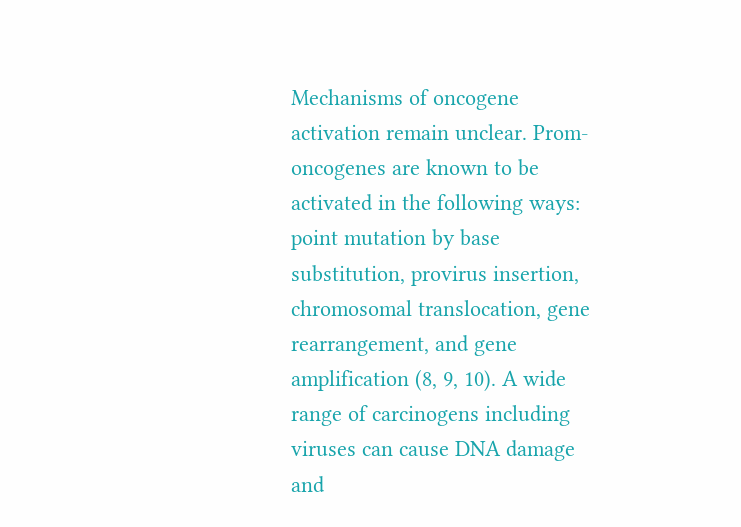Mechanisms of oncogene activation remain unclear. Prom-oncogenes are known to be activated in the following ways: point mutation by base substitution, provirus insertion, chromosomal translocation, gene rearrangement, and gene amplification (8, 9, 10). A wide range of carcinogens including viruses can cause DNA damage and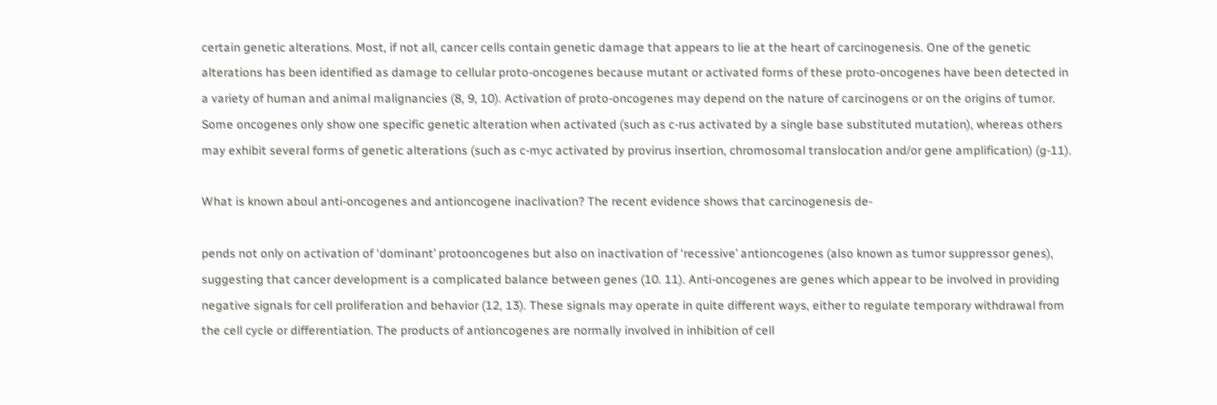certain genetic alterations. Most, if not all, cancer cells contain genetic damage that appears to lie at the heart of carcinogenesis. One of the genetic alterations has been identified as damage to cellular proto-oncogenes because mutant or activated forms of these proto-oncogenes have been detected in a variety of human and animal malignancies (8, 9, 10). Activation of proto-oncogenes may depend on the nature of carcinogens or on the origins of tumor. Some oncogenes only show one specific genetic alteration when activated (such as c-rus activated by a single base substituted mutation), whereas others may exhibit several forms of genetic alterations (such as c-myc activated by provirus insertion, chromosomal translocation and/or gene amplification) (g-11).

What is known aboul anti-oncogenes and antioncogene inaclivation? The recent evidence shows that carcinogenesis de-

pends not only on activation of ‘dominant’ protooncogenes but also on inactivation of ‘recessive’ antioncogenes (also known as tumor suppressor genes), suggesting that cancer development is a complicated balance between genes (10. 11). Anti-oncogenes are genes which appear to be involved in providing negative signals for cell proliferation and behavior (12, 13). These signals may operate in quite different ways, either to regulate temporary withdrawal from the cell cycle or differentiation. The products of antioncogenes are normally involved in inhibition of cell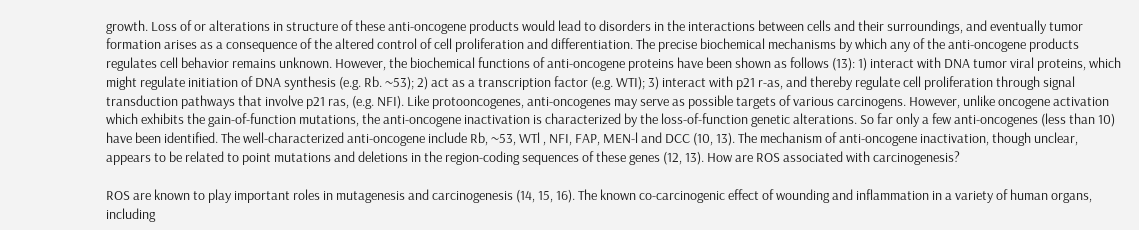growth. Loss of or alterations in structure of these anti-oncogene products would lead to disorders in the interactions between cells and their surroundings, and eventually tumor formation arises as a consequence of the altered control of cell proliferation and differentiation. The precise biochemical mechanisms by which any of the anti-oncogene products regulates cell behavior remains unknown. However, the biochemical functions of anti-oncogene proteins have been shown as follows (13): 1) interact with DNA tumor viral proteins, which might regulate initiation of DNA synthesis (e.g. Rb. ~53); 2) act as a transcription factor (e.g. WTI); 3) interact with p21 r-as, and thereby regulate cell proliferation through signal transduction pathways that involve p21 ras, (e.g. NFI). Like protooncogenes, anti-oncogenes may serve as possible targets of various carcinogens. However, unlike oncogene activation which exhibits the gain-of-function mutations, the anti-oncogene inactivation is characterized by the loss-of-function genetic alterations. So far only a few anti-oncogenes (less than 10) have been identified. The well-characterized anti-oncogene include Rb, ~53, WTl , NFI, FAP, MEN-l and DCC (10, 13). The mechanism of anti-oncogene inactivation, though unclear, appears to be related to point mutations and deletions in the region-coding sequences of these genes (12, 13). How are ROS associated with carcinogenesis?

ROS are known to play important roles in mutagenesis and carcinogenesis (14, 15, 16). The known co-carcinogenic effect of wounding and inflammation in a variety of human organs, including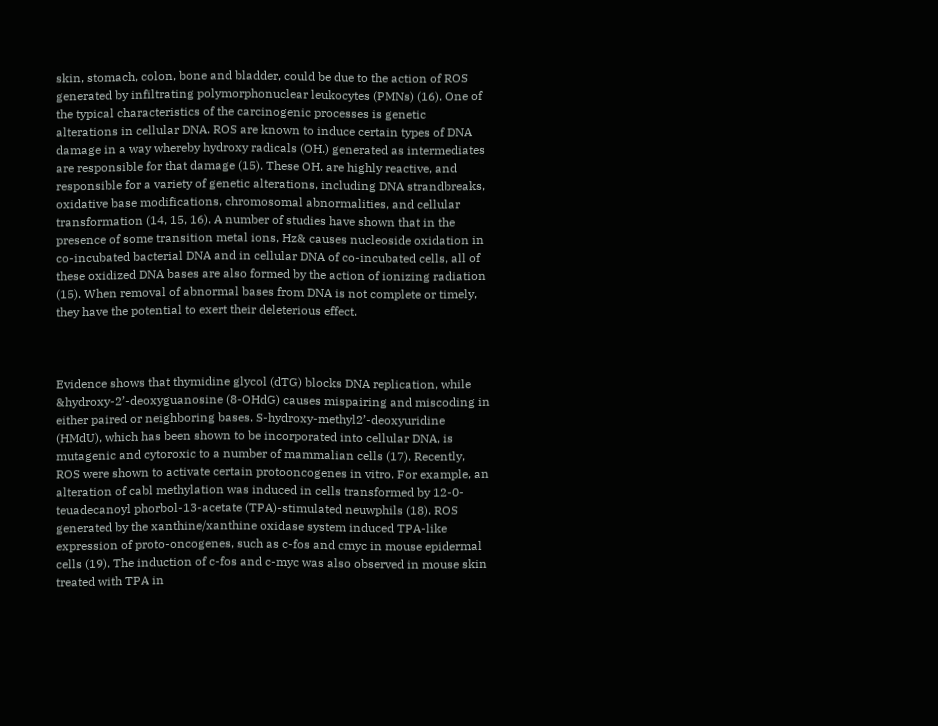skin, stomach, colon, bone and bladder, could be due to the action of ROS generated by infiltrating polymorphonuclear leukocytes (PMNs) (16). One of the typical characteristics of the carcinogenic processes is genetic alterations in cellular DNA. ROS are known to induce certain types of DNA damage in a way whereby hydroxy radicals (OH.) generated as intermediates are responsible for that damage (15). These OH. are highly reactive, and responsible for a variety of genetic alterations, including DNA strandbreaks, oxidative base modifications, chromosomal abnormalities, and cellular transformation (14, 15, 16). A number of studies have shown that in the presence of some transition metal ions, Hz& causes nucleoside oxidation in co-incubated bacterial DNA and in cellular DNA of co-incubated cells, all of these oxidized DNA bases are also formed by the action of ionizing radiation (15). When removal of abnormal bases from DNA is not complete or timely, they have the potential to exert their deleterious effect.



Evidence shows that thymidine glycol (dTG) blocks DNA replication, while &hydroxy-2’-deoxyguanosine (8-OHdG) causes mispairing and miscoding in either paired or neighboring bases. S-hydroxy-methyl2’-deoxyuridine (HMdU), which has been shown to be incorporated into cellular DNA, is mutagenic and cytoroxic to a number of mammalian cells (17). Recently, ROS were shown to activate certain protooncogenes in vitro. For example, an alteration of cabl methylation was induced in cells transformed by 12-0-teuadecanoyl phorbol-13-acetate (TPA)-stimulated neuwphils (18). ROS generated by the xanthine/xanthine oxidase system induced TPA-like expression of proto-oncogenes, such as c-fos and cmyc in mouse epidermal cells (19). The induction of c-fos and c-myc was also observed in mouse skin treated with TPA in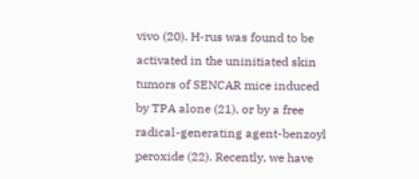vivo (20). H-rus was found to be activated in the uninitiated skin tumors of SENCAR mice induced by TPA alone (21), or by a free radical-generating agent-benzoyl peroxide (22). Recently, we have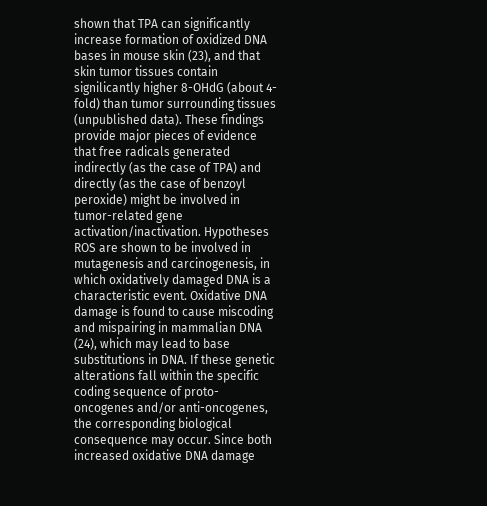shown that TPA can significantly increase formation of oxidized DNA bases in mouse skin (23), and that skin tumor tissues contain signilicantly higher 8-OHdG (about 4-fold) than tumor surrounding tissues (unpublished data). These findings provide major pieces of evidence that free radicals generated indirectly (as the case of TPA) and directly (as the case of benzoyl peroxide) might be involved in tumor-related gene activation/inactivation. Hypotheses ROS are shown to be involved in mutagenesis and carcinogenesis, in which oxidatively damaged DNA is a characteristic event. Oxidative DNA damage is found to cause miscoding and mispairing in mammalian DNA (24), which may lead to base substitutions in DNA. If these genetic alterations fall within the specific coding sequence of proto-oncogenes and/or anti-oncogenes, the corresponding biological consequence may occur. Since both increased oxidative DNA damage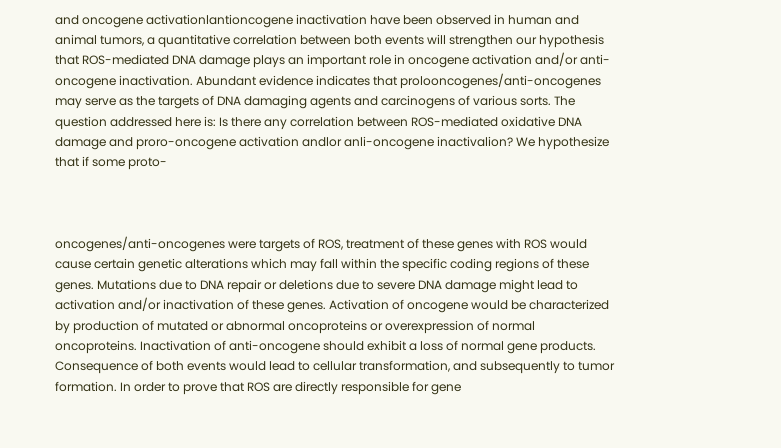and oncogene activationlantioncogene inactivation have been observed in human and animal tumors, a quantitative correlation between both events will strengthen our hypothesis that ROS-mediated DNA damage plays an important role in oncogene activation and/or anti-oncogene inactivation. Abundant evidence indicates that prolooncogenes/anti-oncogenes may serve as the targets of DNA damaging agents and carcinogens of various sorts. The question addressed here is: Is there any correlation between ROS-mediated oxidative DNA damage and proro-oncogene activation andlor anli-oncogene inactivalion? We hypothesize that if some proto-



oncogenes/anti-oncogenes were targets of ROS, treatment of these genes with ROS would cause certain genetic alterations which may fall within the specific coding regions of these genes. Mutations due to DNA repair or deletions due to severe DNA damage might lead to activation and/or inactivation of these genes. Activation of oncogene would be characterized by production of mutated or abnormal oncoproteins or overexpression of normal oncoproteins. Inactivation of anti-oncogene should exhibit a loss of normal gene products. Consequence of both events would lead to cellular transformation, and subsequently to tumor formation. In order to prove that ROS are directly responsible for gene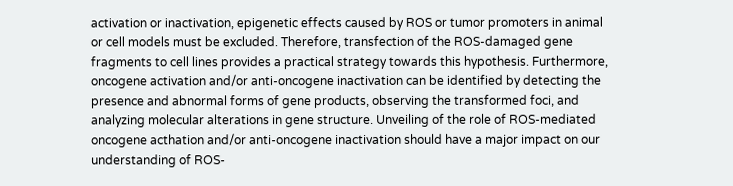activation or inactivation, epigenetic effects caused by ROS or tumor promoters in animal or cell models must be excluded. Therefore, transfection of the ROS-damaged gene fragments to cell lines provides a practical strategy towards this hypothesis. Furthermore, oncogene activation and/or anti-oncogene inactivation can be identified by detecting the presence and abnormal forms of gene products, observing the transformed foci, and analyzing molecular alterations in gene structure. Unveiling of the role of ROS-mediated oncogene acthation and/or anti-oncogene inactivation should have a major impact on our understanding of ROS-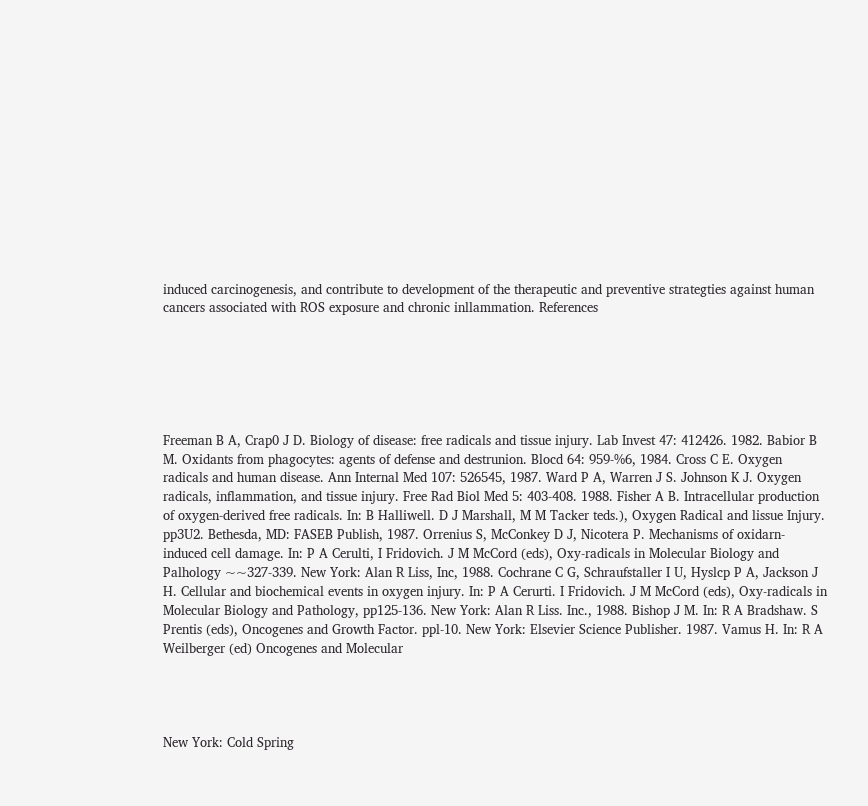induced carcinogenesis, and contribute to development of the therapeutic and preventive strategties against human cancers associated with ROS exposure and chronic inllammation. References






Freeman B A, Crap0 J D. Biology of disease: free radicals and tissue injury. Lab Invest 47: 412426. 1982. Babior B M. Oxidants from phagocytes: agents of defense and destrunion. Blocd 64: 959-%6, 1984. Cross C E. Oxygen radicals and human disease. Ann Internal Med 107: 526545, 1987. Ward P A, Warren J S. Johnson K J. Oxygen radicals, inflammation, and tissue injury. Free Rad Biol Med 5: 403-408. 1988. Fisher A B. Intracellular production of oxygen-derived free radicals. In: B Halliwell. D J Marshall, M M Tacker teds.), Oxygen Radical and lissue Injury. pp3U2. Bethesda, MD: FASEB Publish, 1987. Orrenius S, McConkey D J, Nicotera P. Mechanisms of oxidarn-induced cell damage. In: P A Cerulti, I Fridovich. J M McCord (eds), Oxy-radicals in Molecular Biology and Palhology ~~327-339. New York: Alan R Liss, Inc, 1988. Cochrane C G, Schraufstaller I U, Hyslcp P A, Jackson J H. Cellular and biochemical events in oxygen injury. In: P A Cerurti. I Fridovich. J M McCord (eds), Oxy-radicals in Molecular Biology and Pathology, pp125-136. New York: Alan R Liss. Inc., 1988. Bishop J M. In: R A Bradshaw. S Prentis (eds), Oncogenes and Growth Factor. ppl-10. New York: Elsevier Science Publisher. 1987. Vamus H. In: R A Weilberger (ed) Oncogenes and Molecular




New York: Cold Spring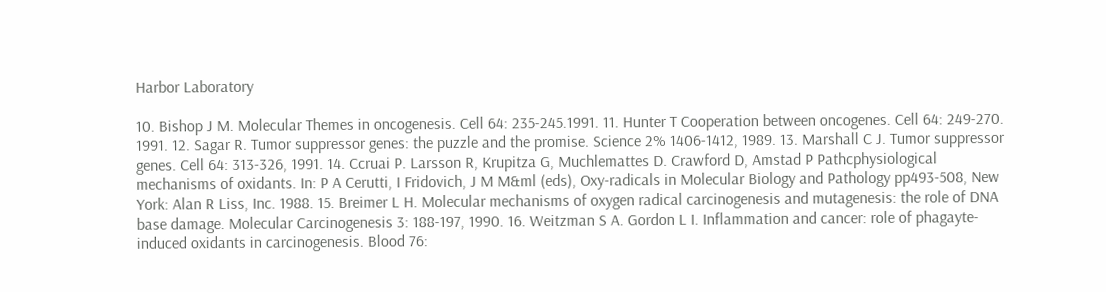Harbor Laboratory

10. Bishop J M. Molecular Themes in oncogenesis. Cell 64: 235-245.1991. 11. Hunter T Cooperation between oncogenes. Cell 64: 249-270. 1991. 12. Sagar R. Tumor suppressor genes: the puzzle and the promise. Science 2% 1406-1412, 1989. 13. Marshall C J. Tumor suppressor genes. Cell 64: 313-326, 1991. 14. Ccruai P. Larsson R, Krupitza G, Muchlemattes D. Crawford D, Amstad P Pathcphysiological mechanisms of oxidants. In: P A Cerutti, I Fridovich, J M M&ml (eds), Oxy-radicals in Molecular Biology and Pathology pp493-508, New York: Alan R Liss, Inc. 1988. 15. Breimer L H. Molecular mechanisms of oxygen radical carcinogenesis and mutagenesis: the role of DNA base damage. Molecular Carcinogenesis 3: 188-197, 1990. 16. Weitzman S A. Gordon L I. Inflammation and cancer: role of phagayte-induced oxidants in carcinogenesis. Blood 76: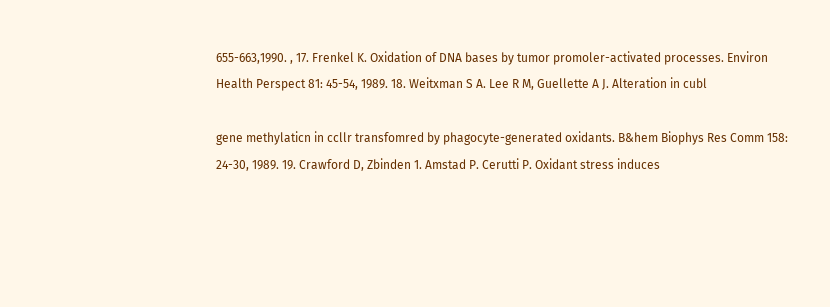655-663,1990. , 17. Frenkel K. Oxidation of DNA bases by tumor promoler-activated processes. Environ Health Perspect 81: 45-54, 1989. 18. Weitxman S A. Lee R M, Guellette A J. Alteration in cubl

gene methylaticn in ccllr transfomred by phagocyte-generated oxidants. B&hem Biophys Res Comm 158: 24-30, 1989. 19. Crawford D, Zbinden 1. Amstad P. Cerutti P. Oxidant stress induces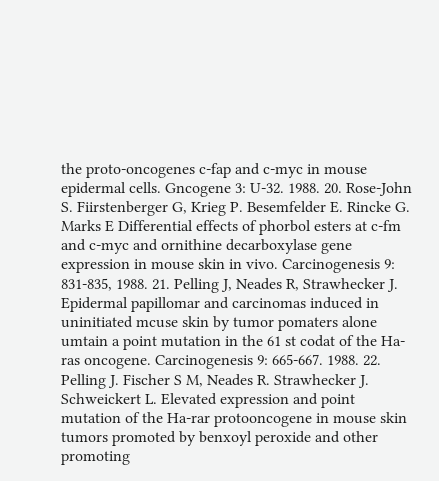the proto-oncogenes c-fap and c-myc in mouse epidermal cells. Gncogene 3: U-32. 1988. 20. Rose-John S. Fiirstenberger G, Krieg P. Besemfelder E. Rincke G. Marks E Differential effects of phorbol esters at c-fm and c-myc and ornithine decarboxylase gene expression in mouse skin in vivo. Carcinogenesis 9: 831-835, 1988. 21. Pelling J, Neades R, Strawhecker J. Epidermal papillomar and carcinomas induced in uninitiated mcuse skin by tumor pomaters alone umtain a point mutation in the 61 st codat of the Ha-ras oncogene. Carcinogenesis 9: 665-667. 1988. 22. Pelling J. Fischer S M, Neades R. Strawhecker J. Schweickert L. Elevated expression and point mutation of the Ha-rar protooncogene in mouse skin tumors promoted by benxoyl peroxide and other promoting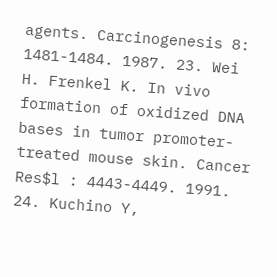agents. Carcinogenesis 8: 1481-1484. 1987. 23. Wei H. Frenkel K. In vivo formation of oxidized DNA bases in tumor promoter-treated mouse skin. Cancer Res$l : 4443-4449. 1991. 24. Kuchino Y,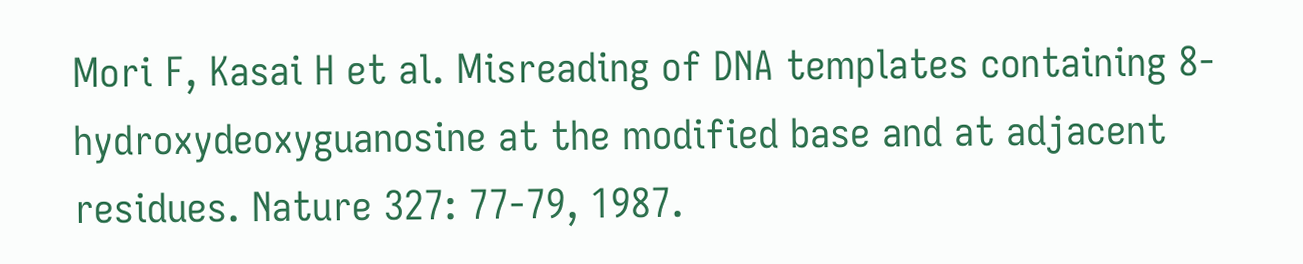Mori F, Kasai H et al. Misreading of DNA templates containing 8-hydroxydeoxyguanosine at the modified base and at adjacent residues. Nature 327: 77-79, 1987.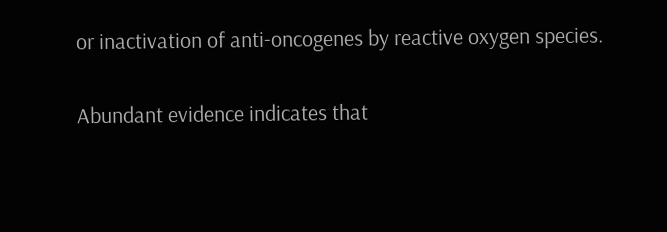or inactivation of anti-oncogenes by reactive oxygen species.

Abundant evidence indicates that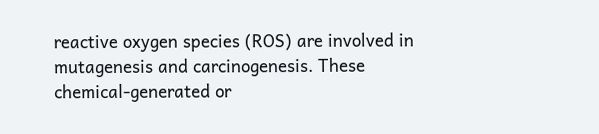reactive oxygen species (ROS) are involved in mutagenesis and carcinogenesis. These chemical-generated or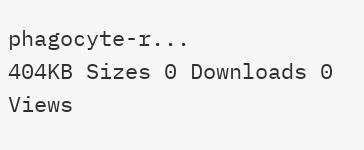phagocyte-r...
404KB Sizes 0 Downloads 0 Views